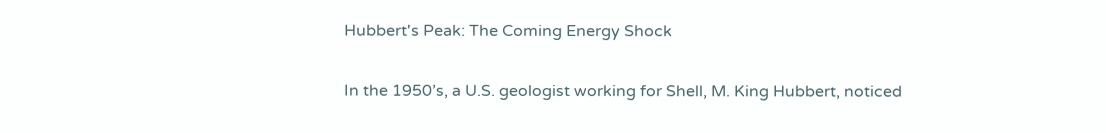Hubbert's Peak: The Coming Energy Shock

In the 1950’s, a U.S. geologist working for Shell, M. King Hubbert, noticed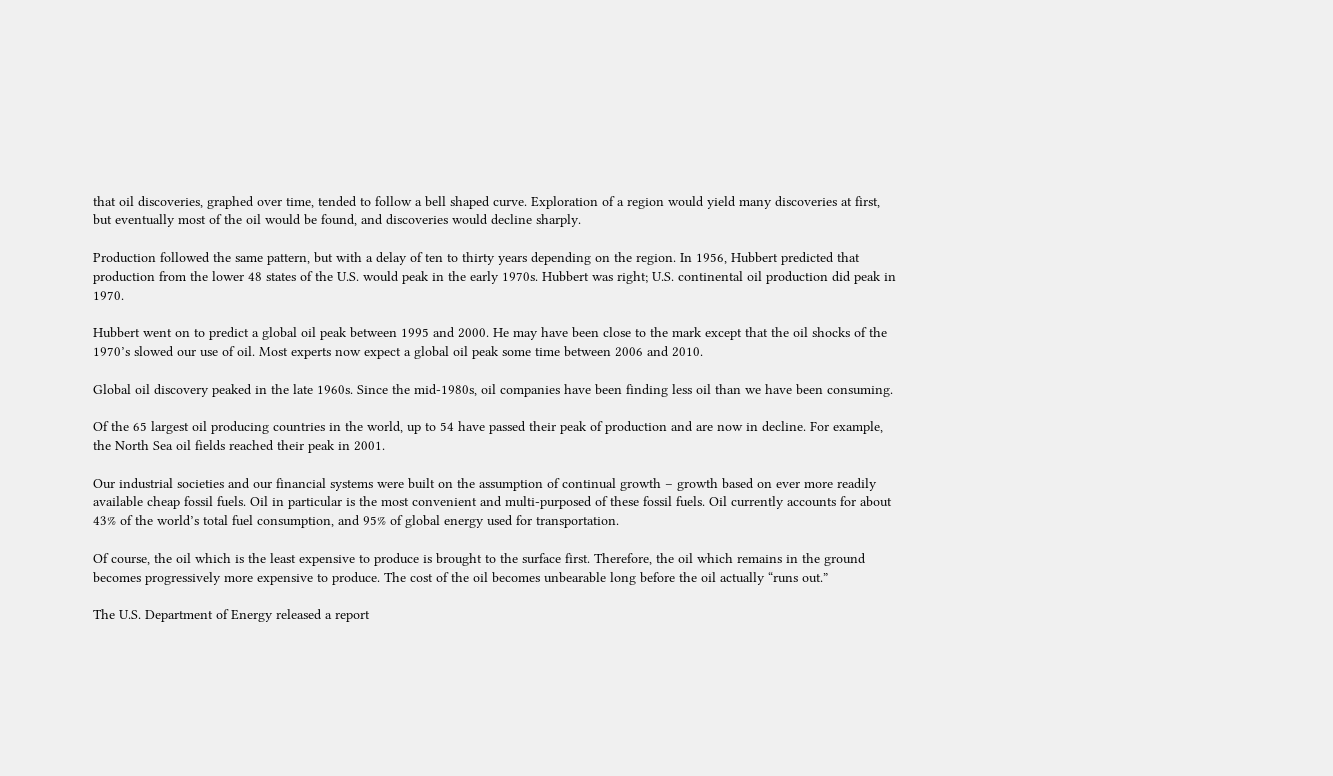that oil discoveries, graphed over time, tended to follow a bell shaped curve. Exploration of a region would yield many discoveries at first, but eventually most of the oil would be found, and discoveries would decline sharply.

Production followed the same pattern, but with a delay of ten to thirty years depending on the region. In 1956, Hubbert predicted that production from the lower 48 states of the U.S. would peak in the early 1970s. Hubbert was right; U.S. continental oil production did peak in 1970.

Hubbert went on to predict a global oil peak between 1995 and 2000. He may have been close to the mark except that the oil shocks of the 1970’s slowed our use of oil. Most experts now expect a global oil peak some time between 2006 and 2010.

Global oil discovery peaked in the late 1960s. Since the mid-1980s, oil companies have been finding less oil than we have been consuming.

Of the 65 largest oil producing countries in the world, up to 54 have passed their peak of production and are now in decline. For example, the North Sea oil fields reached their peak in 2001.

Our industrial societies and our financial systems were built on the assumption of continual growth – growth based on ever more readily available cheap fossil fuels. Oil in particular is the most convenient and multi-purposed of these fossil fuels. Oil currently accounts for about 43% of the world’s total fuel consumption, and 95% of global energy used for transportation.

Of course, the oil which is the least expensive to produce is brought to the surface first. Therefore, the oil which remains in the ground becomes progressively more expensive to produce. The cost of the oil becomes unbearable long before the oil actually “runs out.”

The U.S. Department of Energy released a report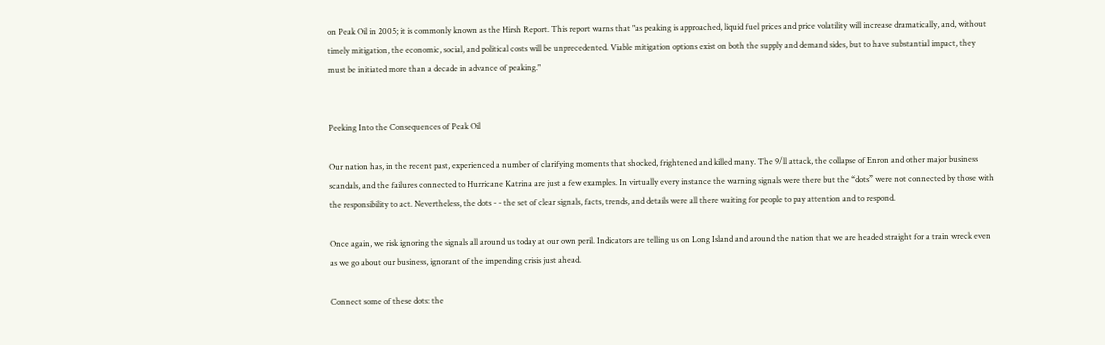on Peak Oil in 2005; it is commonly known as the Hirsh Report. This report warns that "as peaking is approached, liquid fuel prices and price volatility will increase dramatically, and, without timely mitigation, the economic, social, and political costs will be unprecedented. Viable mitigation options exist on both the supply and demand sides, but to have substantial impact, they must be initiated more than a decade in advance of peaking."


Peeking Into the Consequences of Peak Oil

Our nation has, in the recent past, experienced a number of clarifying moments that shocked, frightened and killed many. The 9/ll attack, the collapse of Enron and other major business scandals, and the failures connected to Hurricane Katrina are just a few examples. In virtually every instance the warning signals were there but the “dots” were not connected by those with the responsibility to act. Nevertheless, the dots - - the set of clear signals, facts, trends, and details were all there waiting for people to pay attention and to respond.

Once again, we risk ignoring the signals all around us today at our own peril. Indicators are telling us on Long Island and around the nation that we are headed straight for a train wreck even as we go about our business, ignorant of the impending crisis just ahead.

Connect some of these dots: the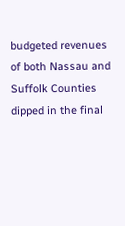budgeted revenues of both Nassau and Suffolk Counties dipped in the final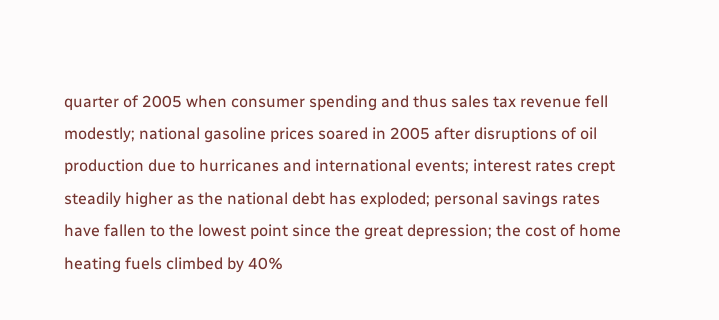quarter of 2005 when consumer spending and thus sales tax revenue fell modestly; national gasoline prices soared in 2005 after disruptions of oil production due to hurricanes and international events; interest rates crept steadily higher as the national debt has exploded; personal savings rates have fallen to the lowest point since the great depression; the cost of home heating fuels climbed by 40%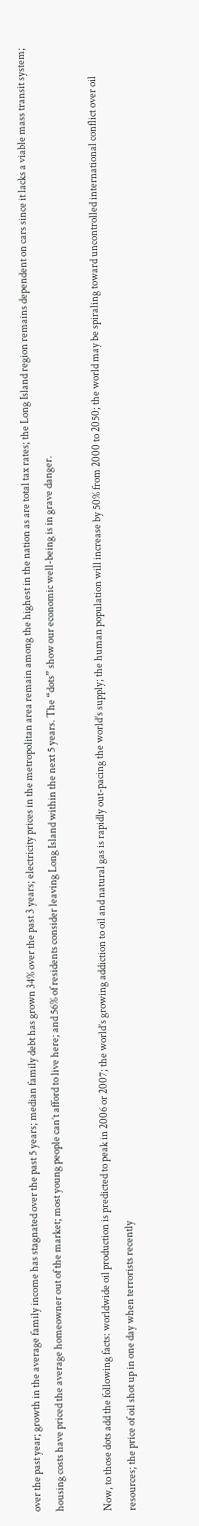over the past year; growth in the average family income has stagnated over the past 5 years; median family debt has grown 34% over the past 3 years; electricity prices in the metropolitan area remain among the highest in the nation as are total tax rates; the Long Island region remains dependent on cars since it lacks a viable mass transit system; housing costs have priced the average homeowner out of the market; most young people can’t afford to live here; and 56% of residents consider leaving Long Island within the next 5 years. The “dots” show our economic well-being is in grave danger.

Now, to those dots add the following facts: worldwide oil production is predicted to peak in 2006 or 2007; the world’s growing addiction to oil and natural gas is rapidly out-pacing the world’s supply; the human population will increase by 50% from 2000 to 2050; the world may be spiraling toward uncontrolled international conflict over oil resources; the price of oil shot up in one day when terrorists recently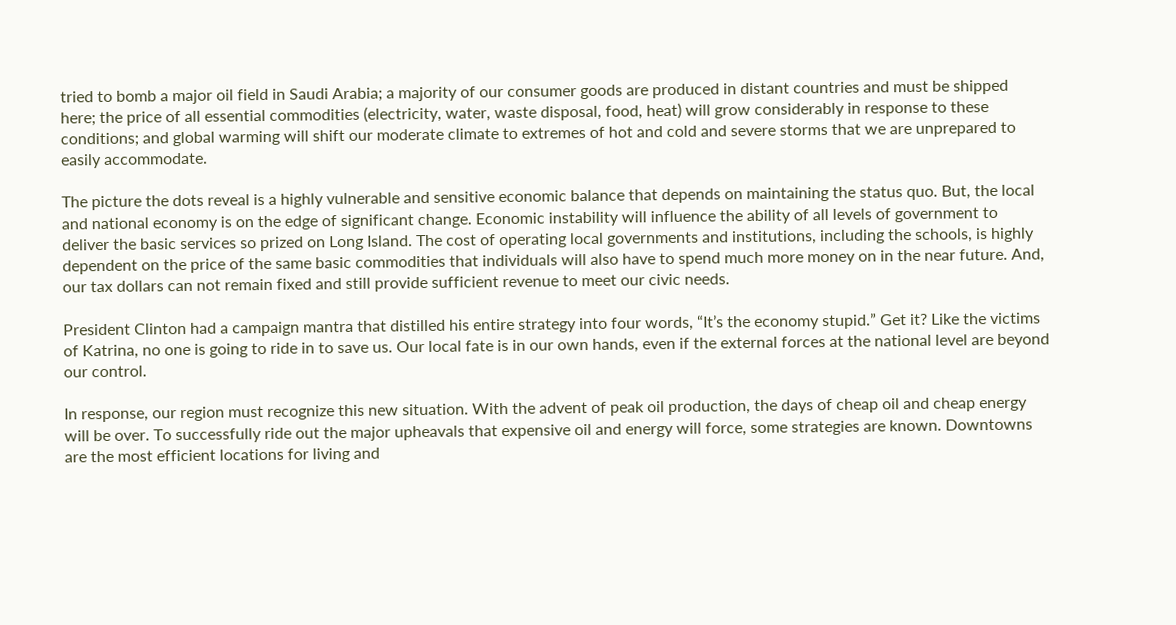tried to bomb a major oil field in Saudi Arabia; a majority of our consumer goods are produced in distant countries and must be shipped here; the price of all essential commodities (electricity, water, waste disposal, food, heat) will grow considerably in response to these conditions; and global warming will shift our moderate climate to extremes of hot and cold and severe storms that we are unprepared to easily accommodate.

The picture the dots reveal is a highly vulnerable and sensitive economic balance that depends on maintaining the status quo. But, the local and national economy is on the edge of significant change. Economic instability will influence the ability of all levels of government to deliver the basic services so prized on Long Island. The cost of operating local governments and institutions, including the schools, is highly dependent on the price of the same basic commodities that individuals will also have to spend much more money on in the near future. And, our tax dollars can not remain fixed and still provide sufficient revenue to meet our civic needs.

President Clinton had a campaign mantra that distilled his entire strategy into four words, “It’s the economy stupid.” Get it? Like the victims of Katrina, no one is going to ride in to save us. Our local fate is in our own hands, even if the external forces at the national level are beyond our control.

In response, our region must recognize this new situation. With the advent of peak oil production, the days of cheap oil and cheap energy will be over. To successfully ride out the major upheavals that expensive oil and energy will force, some strategies are known. Downtowns are the most efficient locations for living and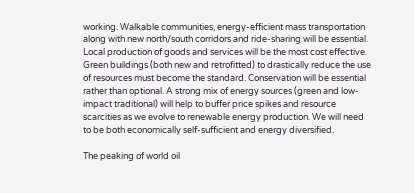working. Walkable communities, energy-efficient mass transportation along with new north/south corridors and ride-sharing will be essential. Local production of goods and services will be the most cost effective. Green buildings (both new and retrofitted) to drastically reduce the use of resources must become the standard. Conservation will be essential rather than optional. A strong mix of energy sources (green and low-impact traditional) will help to buffer price spikes and resource scarcities as we evolve to renewable energy production. We will need to be both economically self-sufficient and energy diversified.

The peaking of world oil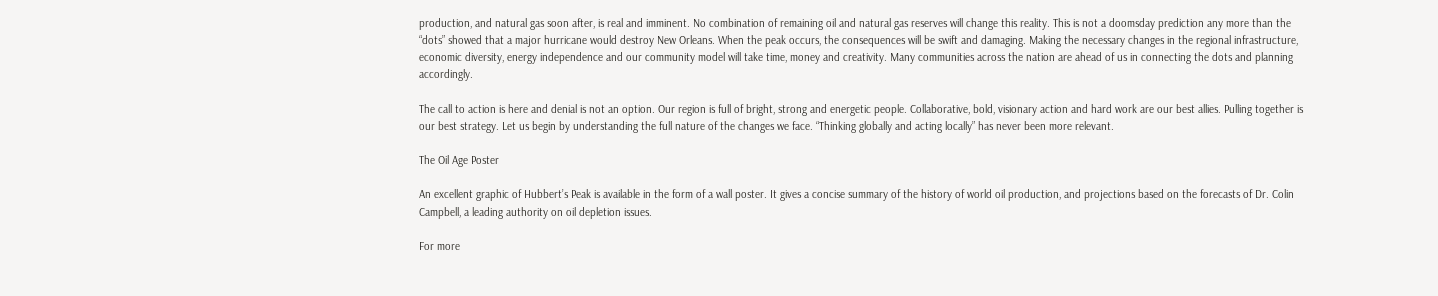production, and natural gas soon after, is real and imminent. No combination of remaining oil and natural gas reserves will change this reality. This is not a doomsday prediction any more than the “dots” showed that a major hurricane would destroy New Orleans. When the peak occurs, the consequences will be swift and damaging. Making the necessary changes in the regional infrastructure, economic diversity, energy independence and our community model will take time, money and creativity. Many communities across the nation are ahead of us in connecting the dots and planning accordingly.

The call to action is here and denial is not an option. Our region is full of bright, strong and energetic people. Collaborative, bold, visionary action and hard work are our best allies. Pulling together is our best strategy. Let us begin by understanding the full nature of the changes we face. “Thinking globally and acting locally” has never been more relevant.

The Oil Age Poster

An excellent graphic of Hubbert’s Peak is available in the form of a wall poster. It gives a concise summary of the history of world oil production, and projections based on the forecasts of Dr. Colin Campbell, a leading authority on oil depletion issues.

For more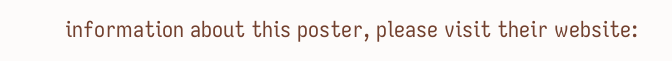information about this poster, please visit their website: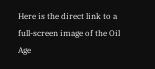Here is the direct link to a full-screen image of the Oil Age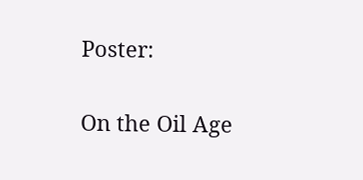Poster:

On the Oil Age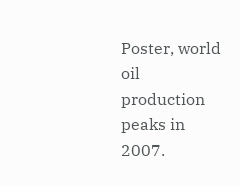Poster, world oil production peaks in 2007.